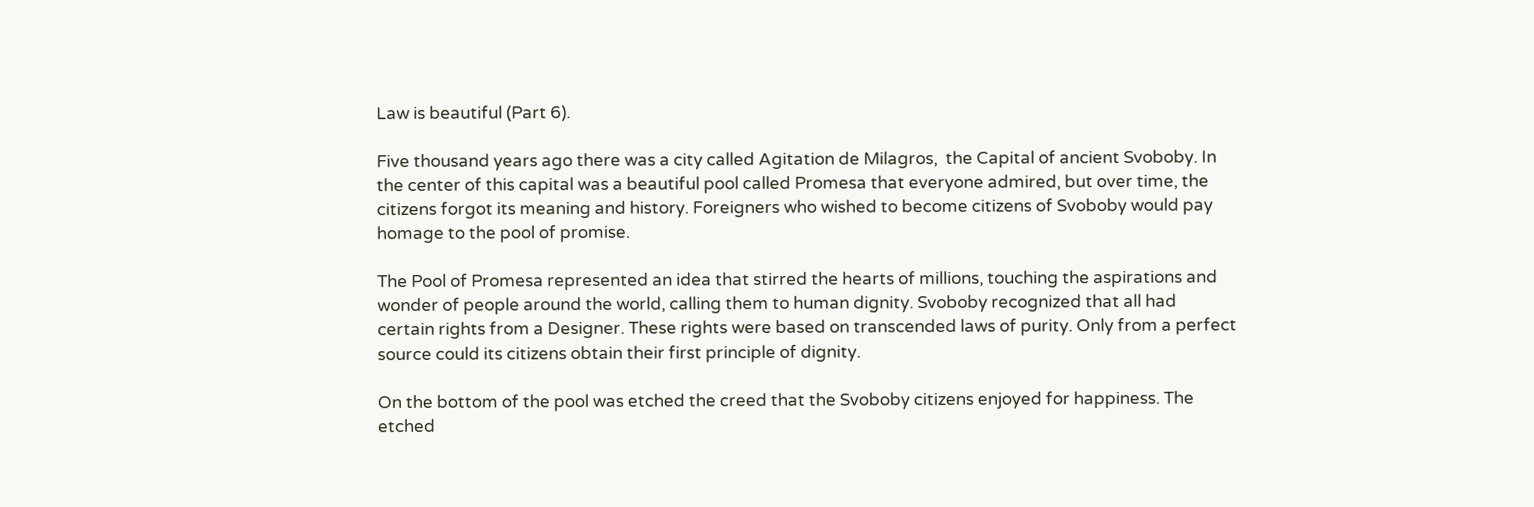Law is beautiful (Part 6).

Five thousand years ago there was a city called Agitation de Milagros,  the Capital of ancient Svoboby. In the center of this capital was a beautiful pool called Promesa that everyone admired, but over time, the citizens forgot its meaning and history. Foreigners who wished to become citizens of Svoboby would pay homage to the pool of promise.

The Pool of Promesa represented an idea that stirred the hearts of millions, touching the aspirations and wonder of people around the world, calling them to human dignity. Svoboby recognized that all had certain rights from a Designer. These rights were based on transcended laws of purity. Only from a perfect source could its citizens obtain their first principle of dignity.

On the bottom of the pool was etched the creed that the Svoboby citizens enjoyed for happiness. The etched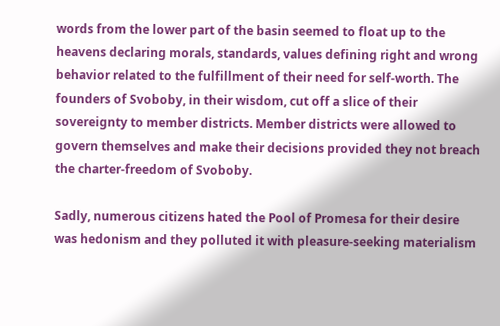words from the lower part of the basin seemed to float up to the heavens declaring morals, standards, values defining right and wrong behavior related to the fulfillment of their need for self-worth. The founders of Svoboby, in their wisdom, cut off a slice of their sovereignty to member districts. Member districts were allowed to govern themselves and make their decisions provided they not breach the charter-freedom of Svoboby.

Sadly, numerous citizens hated the Pool of Promesa for their desire was hedonism and they polluted it with pleasure-seeking materialism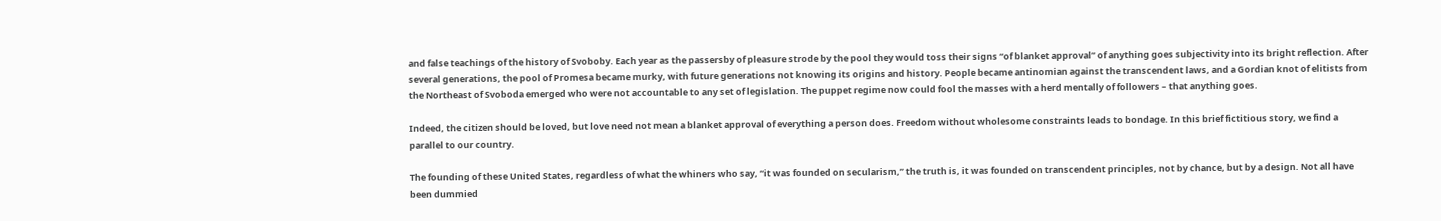and false teachings of the history of Svoboby. Each year as the passersby of pleasure strode by the pool they would toss their signs “of blanket approval” of anything goes subjectivity into its bright reflection. After several generations, the pool of Promesa became murky, with future generations not knowing its origins and history. People became antinomian against the transcendent laws, and a Gordian knot of elitists from the Northeast of Svoboda emerged who were not accountable to any set of legislation. The puppet regime now could fool the masses with a herd mentally of followers – that anything goes.

Indeed, the citizen should be loved, but love need not mean a blanket approval of everything a person does. Freedom without wholesome constraints leads to bondage. In this brief fictitious story, we find a parallel to our country.

The founding of these United States, regardless of what the whiners who say, “it was founded on secularism,” the truth is, it was founded on transcendent principles, not by chance, but by a design. Not all have been dummied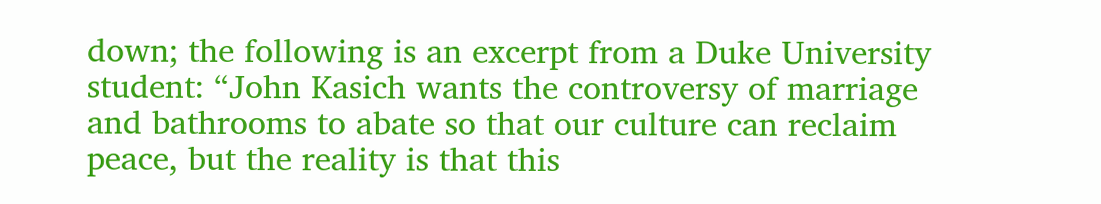down; the following is an excerpt from a Duke University student: “John Kasich wants the controversy of marriage and bathrooms to abate so that our culture can reclaim peace, but the reality is that this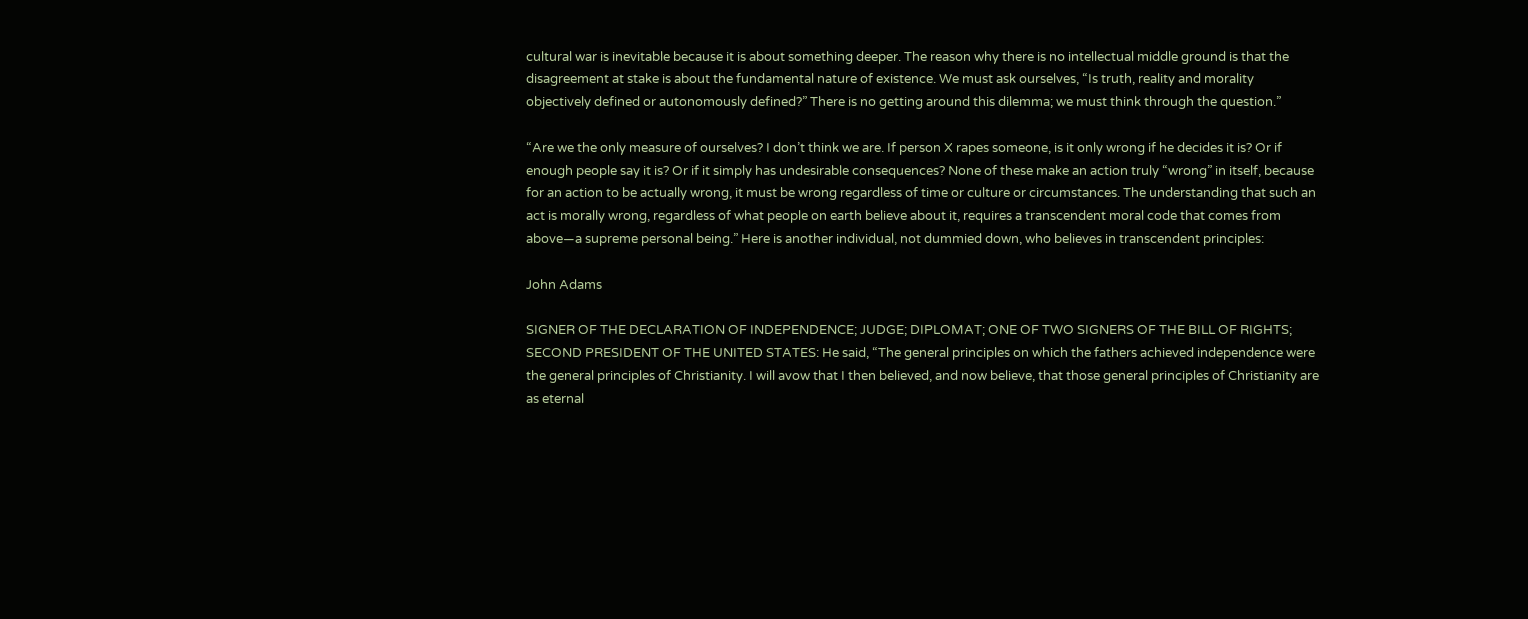cultural war is inevitable because it is about something deeper. The reason why there is no intellectual middle ground is that the disagreement at stake is about the fundamental nature of existence. We must ask ourselves, “Is truth, reality and morality objectively defined or autonomously defined?” There is no getting around this dilemma; we must think through the question.”

“Are we the only measure of ourselves? I don’t think we are. If person X rapes someone, is it only wrong if he decides it is? Or if enough people say it is? Or if it simply has undesirable consequences? None of these make an action truly “wrong” in itself, because for an action to be actually wrong, it must be wrong regardless of time or culture or circumstances. The understanding that such an act is morally wrong, regardless of what people on earth believe about it, requires a transcendent moral code that comes from above—a supreme personal being.” Here is another individual, not dummied down, who believes in transcendent principles:

John Adams

SIGNER OF THE DECLARATION OF INDEPENDENCE; JUDGE; DIPLOMAT; ONE OF TWO SIGNERS OF THE BILL OF RIGHTS; SECOND PRESIDENT OF THE UNITED STATES: He said, “The general principles on which the fathers achieved independence were the general principles of Christianity. I will avow that I then believed, and now believe, that those general principles of Christianity are as eternal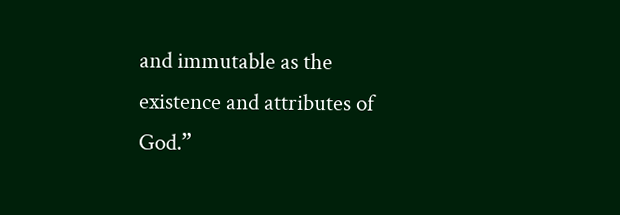and immutable as the existence and attributes of God.”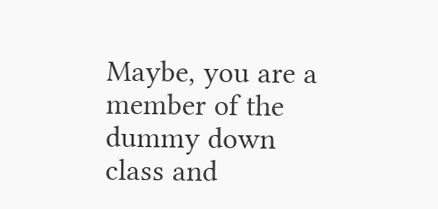Maybe, you are a member of the dummy down class and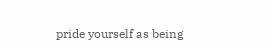pride yourself as being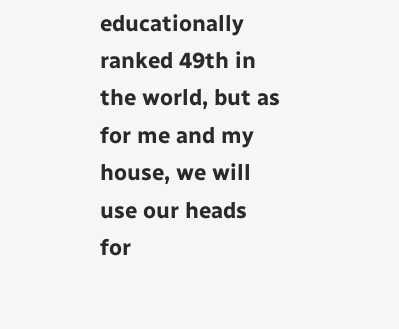educationally ranked 49th in the world, but as for me and my house, we will use our heads for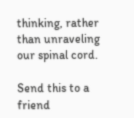thinking, rather than unraveling our spinal cord.

Send this to a friend